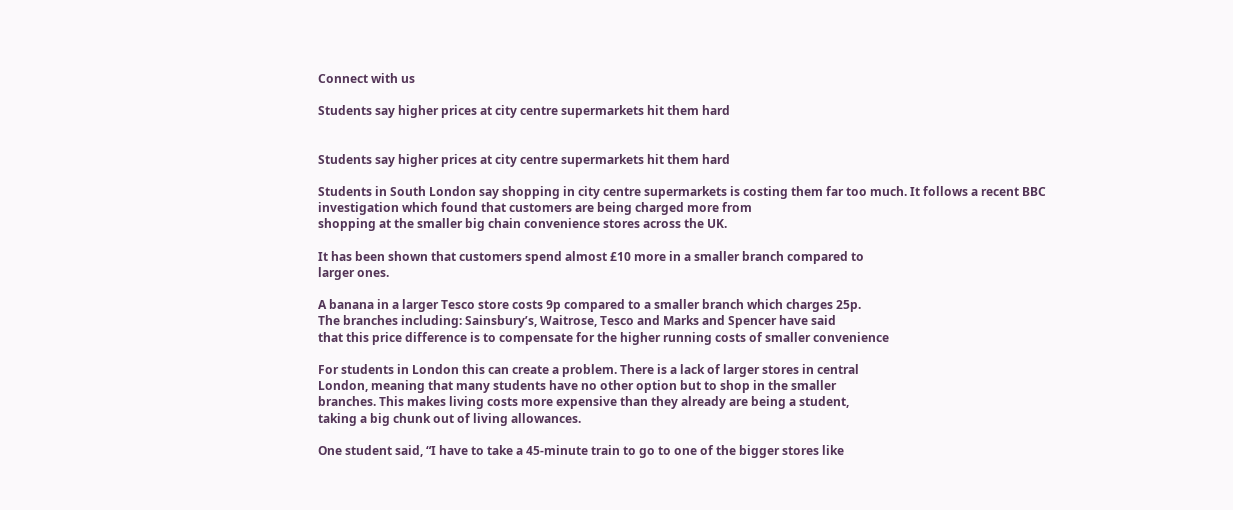Connect with us

Students say higher prices at city centre supermarkets hit them hard


Students say higher prices at city centre supermarkets hit them hard

Students in South London say shopping in city centre supermarkets is costing them far too much. It follows a recent BBC investigation which found that customers are being charged more from
shopping at the smaller big chain convenience stores across the UK.

It has been shown that customers spend almost £10 more in a smaller branch compared to
larger ones.

A banana in a larger Tesco store costs 9p compared to a smaller branch which charges 25p.
The branches including: Sainsbury’s, Waitrose, Tesco and Marks and Spencer have said
that this price difference is to compensate for the higher running costs of smaller convenience

For students in London this can create a problem. There is a lack of larger stores in central
London, meaning that many students have no other option but to shop in the smaller
branches. This makes living costs more expensive than they already are being a student,
taking a big chunk out of living allowances.

One student said, “I have to take a 45-minute train to go to one of the bigger stores like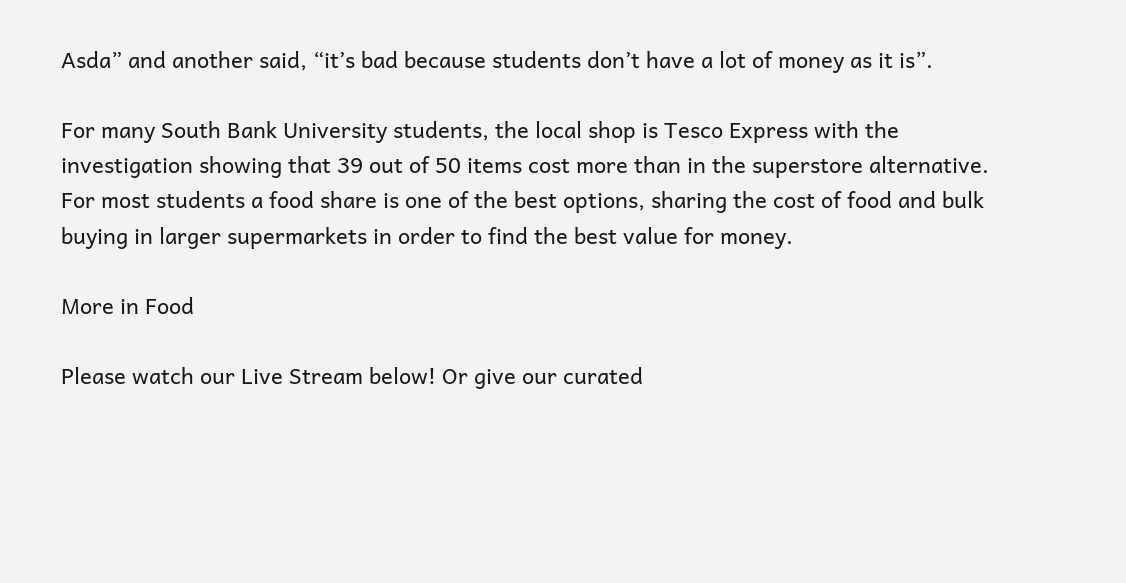Asda” and another said, “it’s bad because students don’t have a lot of money as it is”.

For many South Bank University students, the local shop is Tesco Express with the
investigation showing that 39 out of 50 items cost more than in the superstore alternative.
For most students a food share is one of the best options, sharing the cost of food and bulk
buying in larger supermarkets in order to find the best value for money.

More in Food

Please watch our Live Stream below! Or give our curated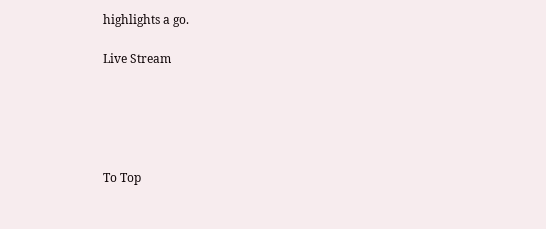highlights a go.

Live Stream





To Top